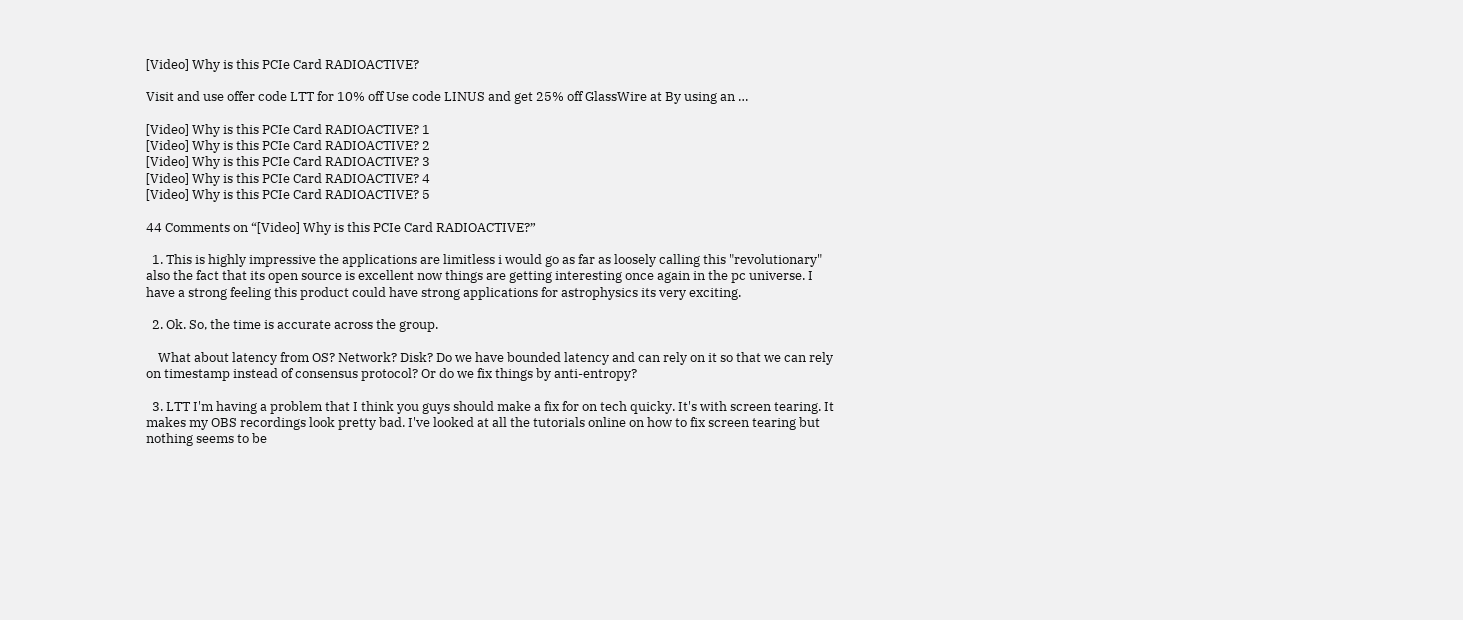[Video] Why is this PCIe Card RADIOACTIVE?

Visit and use offer code LTT for 10% off Use code LINUS and get 25% off GlassWire at By using an …

[Video] Why is this PCIe Card RADIOACTIVE? 1
[Video] Why is this PCIe Card RADIOACTIVE? 2
[Video] Why is this PCIe Card RADIOACTIVE? 3
[Video] Why is this PCIe Card RADIOACTIVE? 4
[Video] Why is this PCIe Card RADIOACTIVE? 5

44 Comments on “[Video] Why is this PCIe Card RADIOACTIVE?”

  1. This is highly impressive the applications are limitless i would go as far as loosely calling this "revolutionary" also the fact that its open source is excellent now things are getting interesting once again in the pc universe. I have a strong feeling this product could have strong applications for astrophysics its very exciting.

  2. Ok. So, the time is accurate across the group.

    What about latency from OS? Network? Disk? Do we have bounded latency and can rely on it so that we can rely on timestamp instead of consensus protocol? Or do we fix things by anti-entropy?

  3. LTT I'm having a problem that I think you guys should make a fix for on tech quicky. It's with screen tearing. It makes my OBS recordings look pretty bad. I've looked at all the tutorials online on how to fix screen tearing but nothing seems to be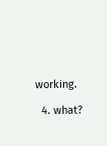working.

  4. what?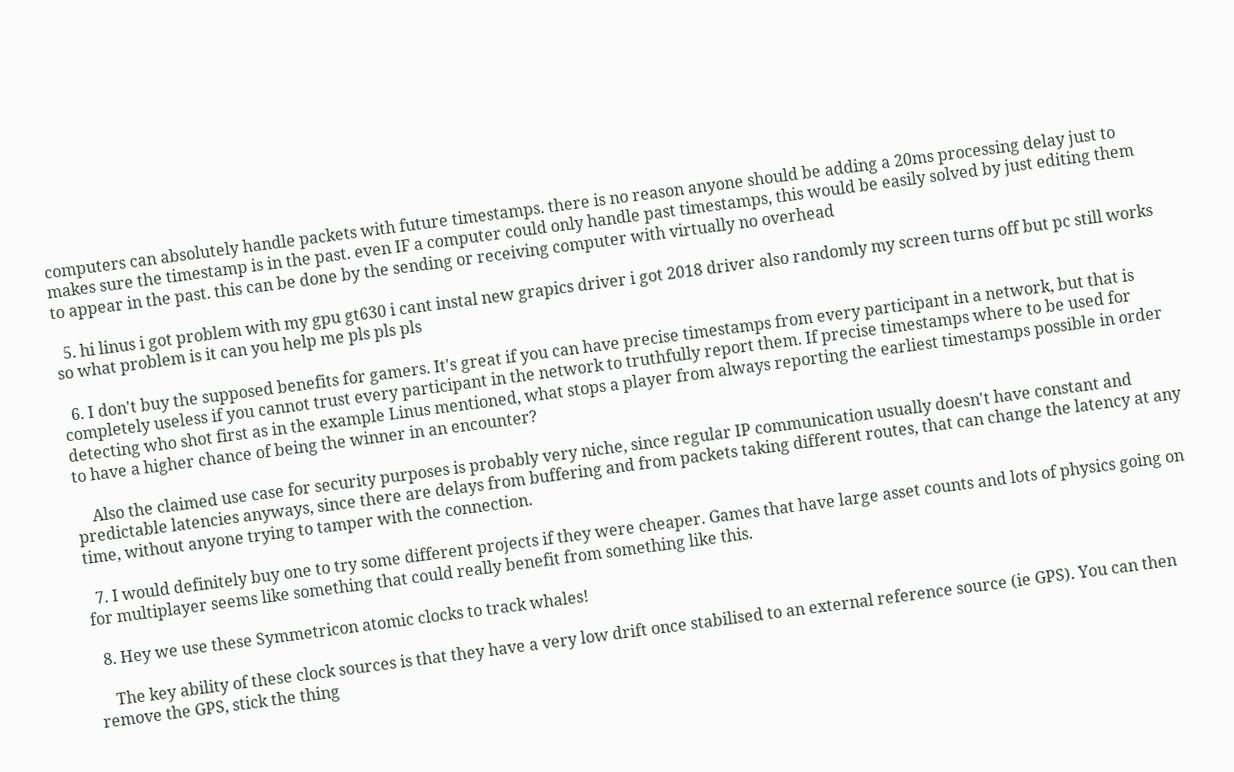computers can absolutely handle packets with future timestamps. there is no reason anyone should be adding a 20ms processing delay just to makes sure the timestamp is in the past. even IF a computer could only handle past timestamps, this would be easily solved by just editing them to appear in the past. this can be done by the sending or receiving computer with virtually no overhead

  5. hi linus i got problem with my gpu gt630 i cant instal new grapics driver i got 2018 driver also randomly my screen turns off but pc still works so what problem is it can you help me pls pls pls

  6. I don't buy the supposed benefits for gamers. It's great if you can have precise timestamps from every participant in a network, but that is completely useless if you cannot trust every participant in the network to truthfully report them. If precise timestamps where to be used for detecting who shot first as in the example Linus mentioned, what stops a player from always reporting the earliest timestamps possible in order to have a higher chance of being the winner in an encounter?

    Also the claimed use case for security purposes is probably very niche, since regular IP communication usually doesn't have constant and predictable latencies anyways, since there are delays from buffering and from packets taking different routes, that can change the latency at any time, without anyone trying to tamper with the connection.

  7. I would definitely buy one to try some different projects if they were cheaper. Games that have large asset counts and lots of physics going on for multiplayer seems like something that could really benefit from something like this.

  8. Hey we use these Symmetricon atomic clocks to track whales!

    The key ability of these clock sources is that they have a very low drift once stabilised to an external reference source (ie GPS). You can then remove the GPS, stick the thing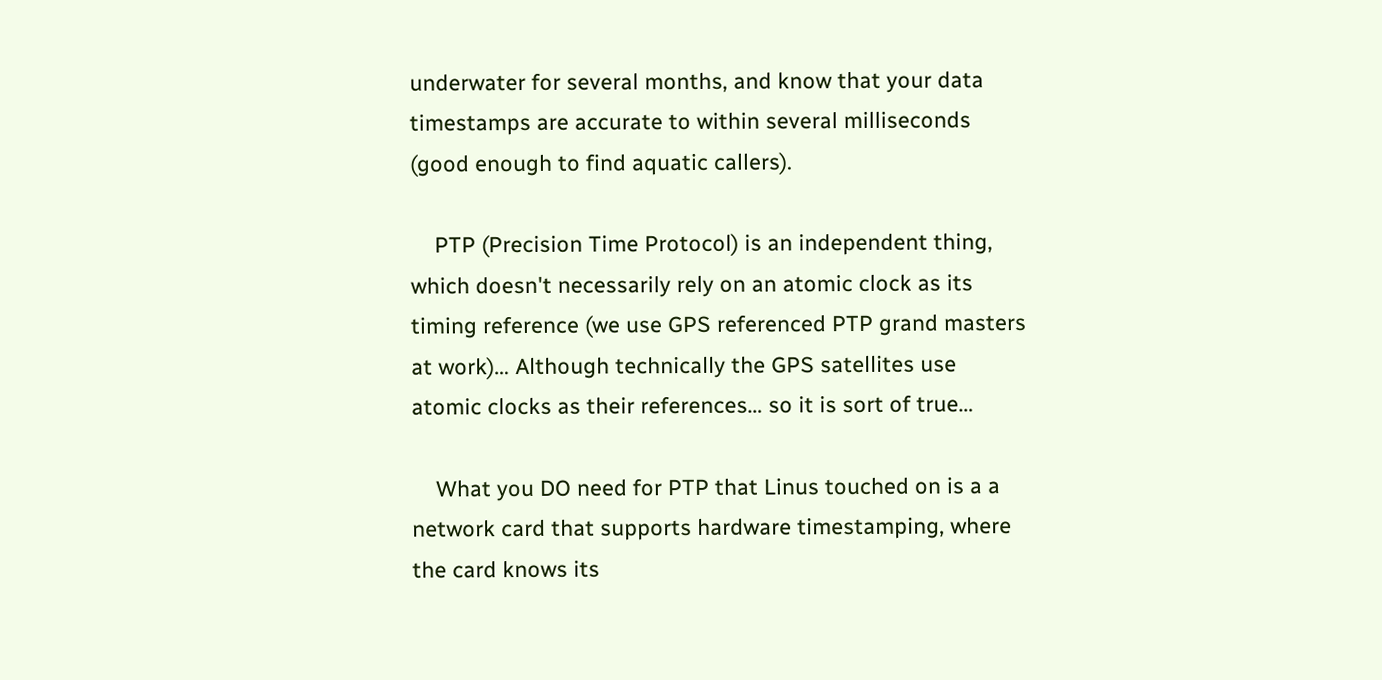underwater for several months, and know that your data timestamps are accurate to within several milliseconds (good enough to find aquatic callers).

    PTP (Precision Time Protocol) is an independent thing, which doesn't necessarily rely on an atomic clock as its timing reference (we use GPS referenced PTP grand masters at work)… Although technically the GPS satellites use atomic clocks as their references… so it is sort of true…

    What you DO need for PTP that Linus touched on is a a network card that supports hardware timestamping, where the card knows its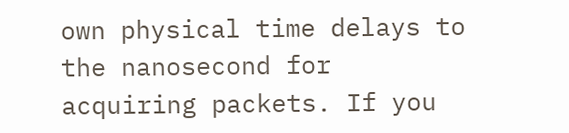own physical time delays to the nanosecond for acquiring packets. If you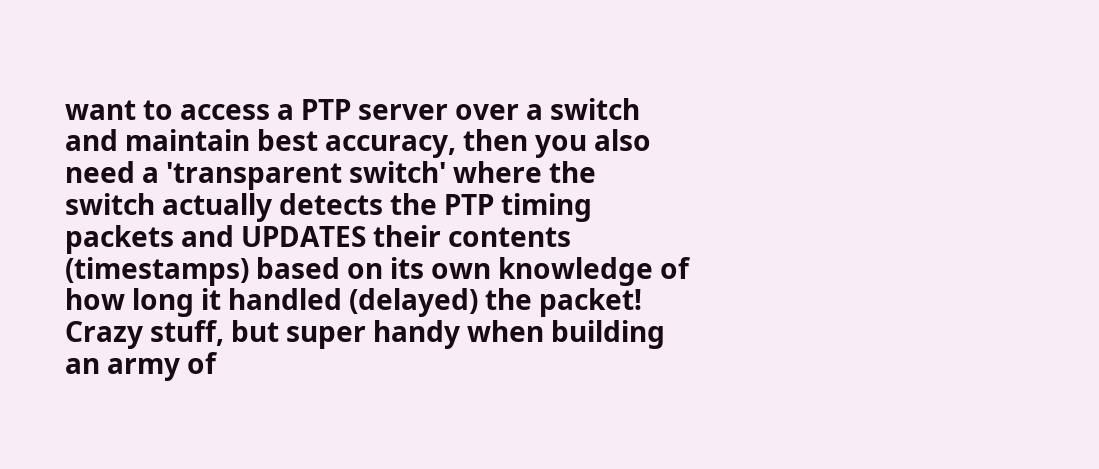want to access a PTP server over a switch and maintain best accuracy, then you also need a 'transparent switch' where the switch actually detects the PTP timing packets and UPDATES their contents (timestamps) based on its own knowledge of how long it handled (delayed) the packet! Crazy stuff, but super handy when building an army of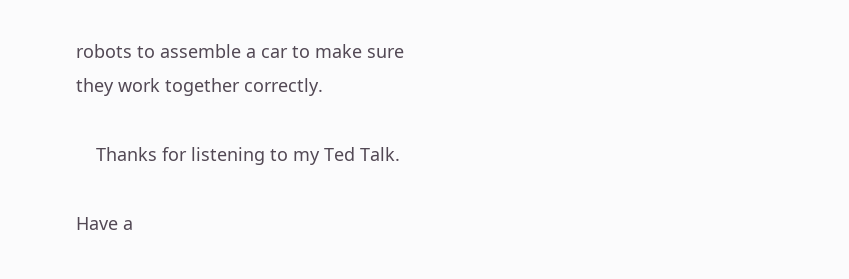robots to assemble a car to make sure they work together correctly.

    Thanks for listening to my Ted Talk.

Have a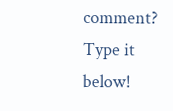comment? Type it below!